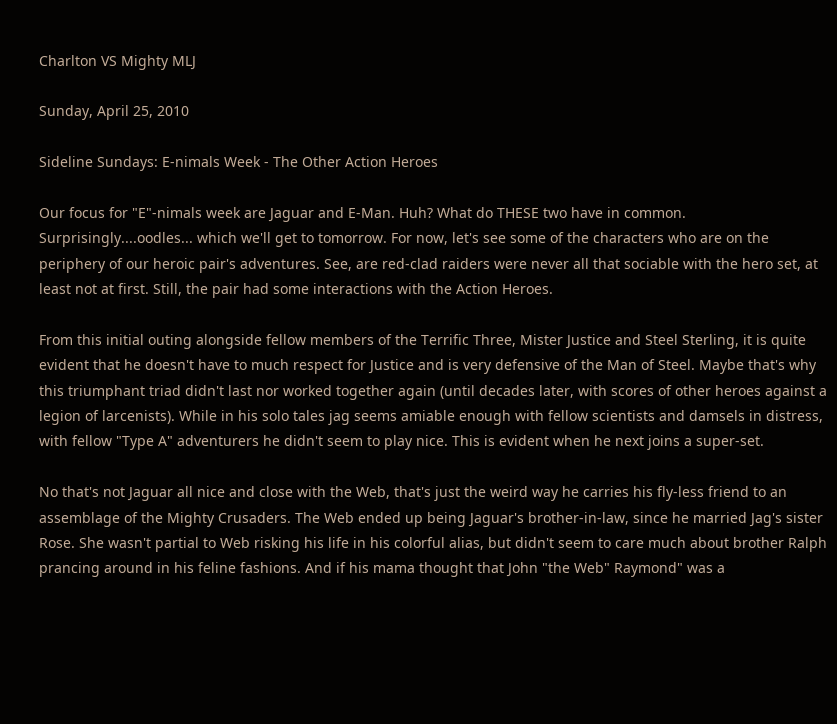Charlton VS Mighty MLJ

Sunday, April 25, 2010

Sideline Sundays: E-nimals Week - The Other Action Heroes

Our focus for "E"-nimals week are Jaguar and E-Man. Huh? What do THESE two have in common. Surprisingly....oodles... which we'll get to tomorrow. For now, let's see some of the characters who are on the periphery of our heroic pair's adventures. See, are red-clad raiders were never all that sociable with the hero set, at least not at first. Still, the pair had some interactions with the Action Heroes.

From this initial outing alongside fellow members of the Terrific Three, Mister Justice and Steel Sterling, it is quite evident that he doesn't have to much respect for Justice and is very defensive of the Man of Steel. Maybe that's why this triumphant triad didn't last nor worked together again (until decades later, with scores of other heroes against a legion of larcenists). While in his solo tales jag seems amiable enough with fellow scientists and damsels in distress, with fellow "Type A" adventurers he didn't seem to play nice. This is evident when he next joins a super-set.

No that's not Jaguar all nice and close with the Web, that's just the weird way he carries his fly-less friend to an assemblage of the Mighty Crusaders. The Web ended up being Jaguar's brother-in-law, since he married Jag's sister Rose. She wasn't partial to Web risking his life in his colorful alias, but didn't seem to care much about brother Ralph prancing around in his feline fashions. And if his mama thought that John "the Web" Raymond" was a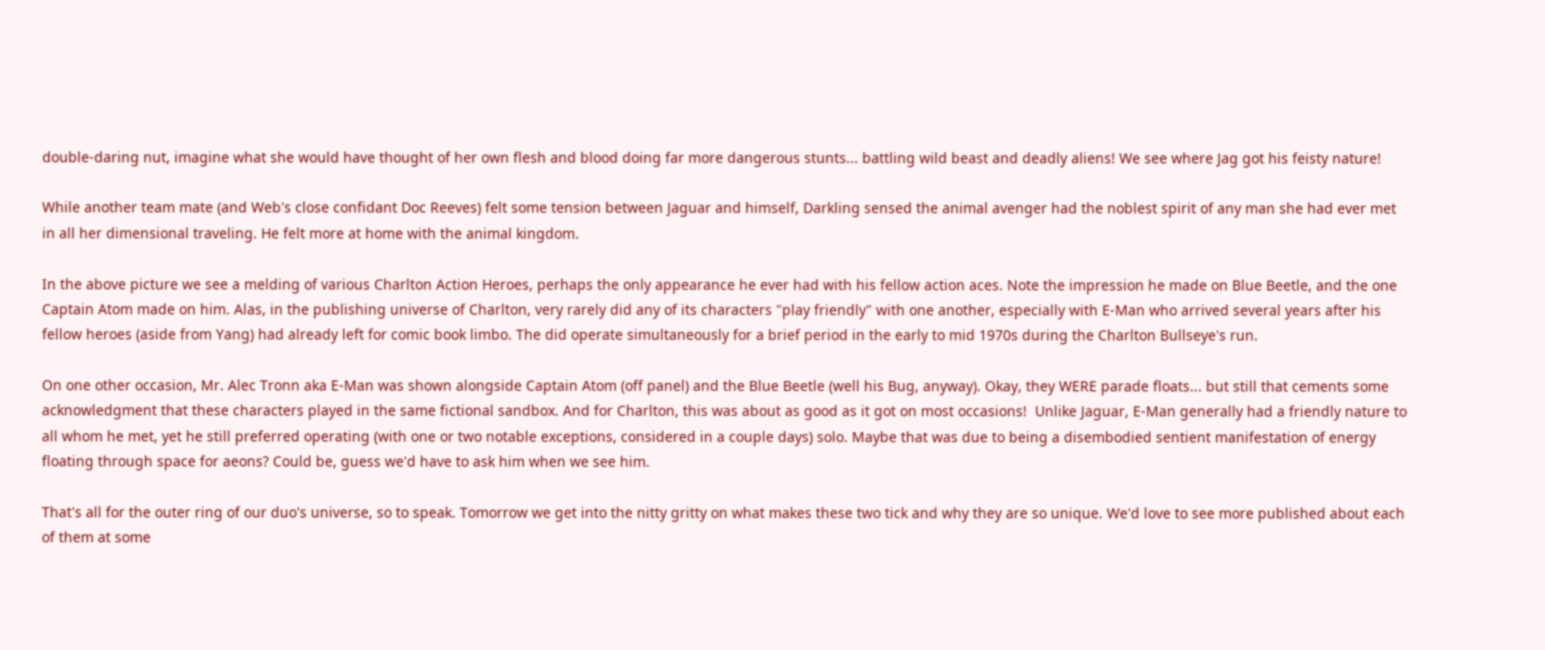double-daring nut, imagine what she would have thought of her own flesh and blood doing far more dangerous stunts... battling wild beast and deadly aliens! We see where Jag got his feisty nature!

While another team mate (and Web's close confidant Doc Reeves) felt some tension between Jaguar and himself, Darkling sensed the animal avenger had the noblest spirit of any man she had ever met in all her dimensional traveling. He felt more at home with the animal kingdom.

In the above picture we see a melding of various Charlton Action Heroes, perhaps the only appearance he ever had with his fellow action aces. Note the impression he made on Blue Beetle, and the one Captain Atom made on him. Alas, in the publishing universe of Charlton, very rarely did any of its characters "play friendly" with one another, especially with E-Man who arrived several years after his fellow heroes (aside from Yang) had already left for comic book limbo. The did operate simultaneously for a brief period in the early to mid 1970s during the Charlton Bullseye's run.

On one other occasion, Mr. Alec Tronn aka E-Man was shown alongside Captain Atom (off panel) and the Blue Beetle (well his Bug, anyway). Okay, they WERE parade floats... but still that cements some acknowledgment that these characters played in the same fictional sandbox. And for Charlton, this was about as good as it got on most occasions!  Unlike Jaguar, E-Man generally had a friendly nature to all whom he met, yet he still preferred operating (with one or two notable exceptions, considered in a couple days) solo. Maybe that was due to being a disembodied sentient manifestation of energy floating through space for aeons? Could be, guess we'd have to ask him when we see him.

That's all for the outer ring of our duo's universe, so to speak. Tomorrow we get into the nitty gritty on what makes these two tick and why they are so unique. We'd love to see more published about each of them at some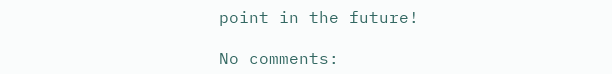point in the future!

No comments: